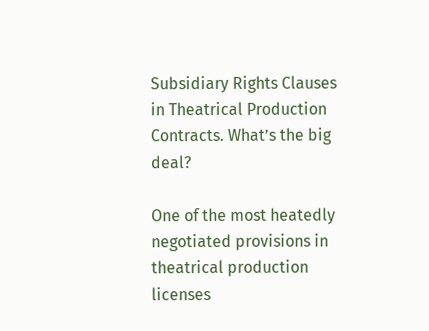Subsidiary Rights Clauses in Theatrical Production Contracts. What’s the big deal?

One of the most heatedly negotiated provisions in theatrical production licenses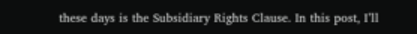these days is the Subsidiary Rights Clause. In this post, I’ll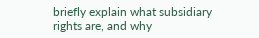briefly explain what subsidiary rights are, and why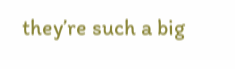they’re such a big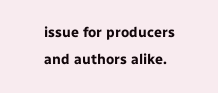issue for producers and authors alike.